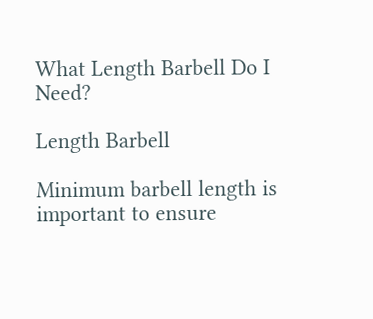What Length Barbell Do I Need?

Length Barbell

Minimum barbell length is important to ensure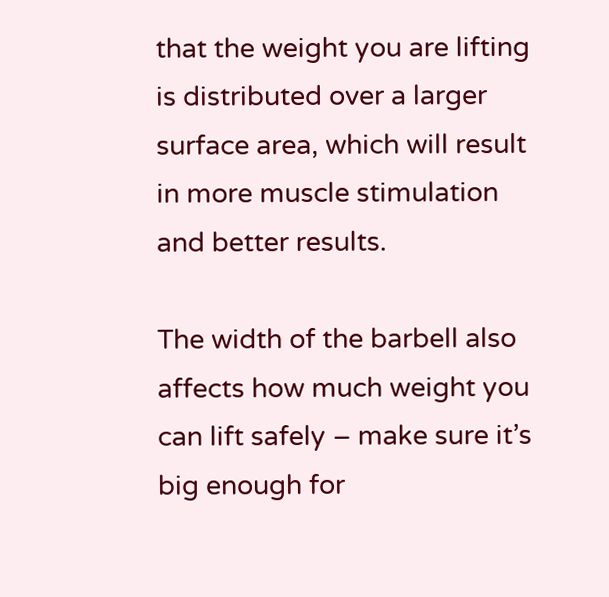that the weight you are lifting is distributed over a larger surface area, which will result in more muscle stimulation and better results.

The width of the barbell also affects how much weight you can lift safely – make sure it’s big enough for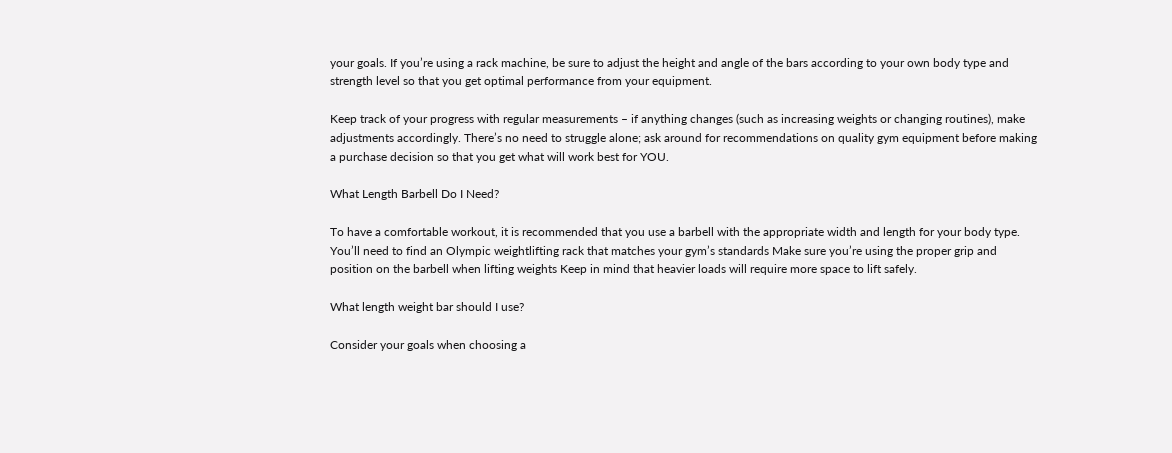your goals. If you’re using a rack machine, be sure to adjust the height and angle of the bars according to your own body type and strength level so that you get optimal performance from your equipment.

Keep track of your progress with regular measurements – if anything changes (such as increasing weights or changing routines), make adjustments accordingly. There’s no need to struggle alone; ask around for recommendations on quality gym equipment before making a purchase decision so that you get what will work best for YOU.

What Length Barbell Do I Need?

To have a comfortable workout, it is recommended that you use a barbell with the appropriate width and length for your body type. You’ll need to find an Olympic weightlifting rack that matches your gym’s standards Make sure you’re using the proper grip and position on the barbell when lifting weights Keep in mind that heavier loads will require more space to lift safely.

What length weight bar should I use?

Consider your goals when choosing a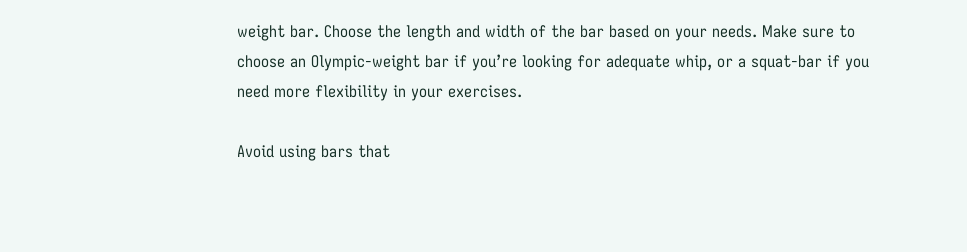weight bar. Choose the length and width of the bar based on your needs. Make sure to choose an Olympic-weight bar if you’re looking for adequate whip, or a squat-bar if you need more flexibility in your exercises.

Avoid using bars that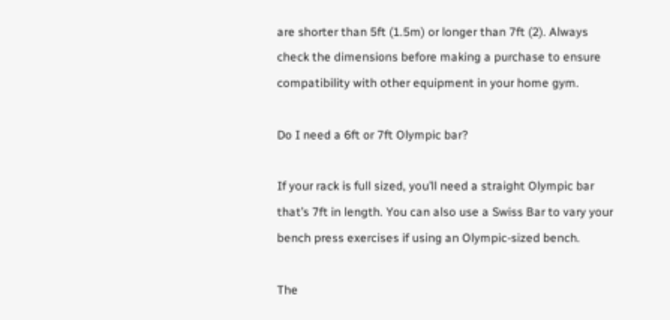are shorter than 5ft (1.5m) or longer than 7ft (2). Always check the dimensions before making a purchase to ensure compatibility with other equipment in your home gym.

Do I need a 6ft or 7ft Olympic bar?

If your rack is full sized, you’ll need a straight Olympic bar that’s 7ft in length. You can also use a Swiss Bar to vary your bench press exercises if using an Olympic-sized bench.

The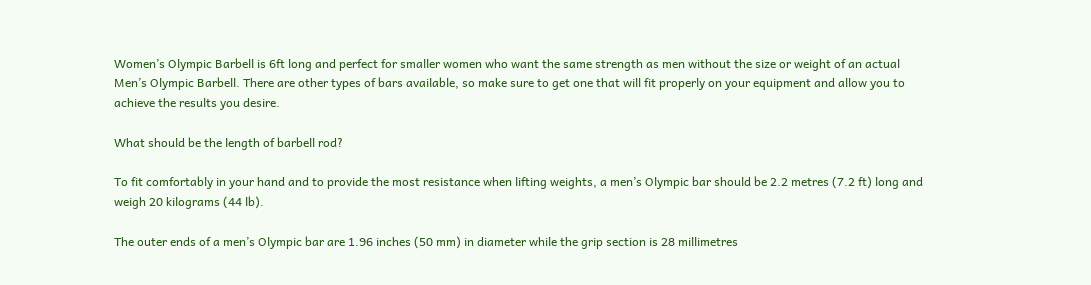Women’s Olympic Barbell is 6ft long and perfect for smaller women who want the same strength as men without the size or weight of an actual Men’s Olympic Barbell. There are other types of bars available, so make sure to get one that will fit properly on your equipment and allow you to achieve the results you desire.

What should be the length of barbell rod?

To fit comfortably in your hand and to provide the most resistance when lifting weights, a men’s Olympic bar should be 2.2 metres (7.2 ft) long and weigh 20 kilograms (44 lb).

The outer ends of a men’s Olympic bar are 1.96 inches (50 mm) in diameter while the grip section is 28 millimetres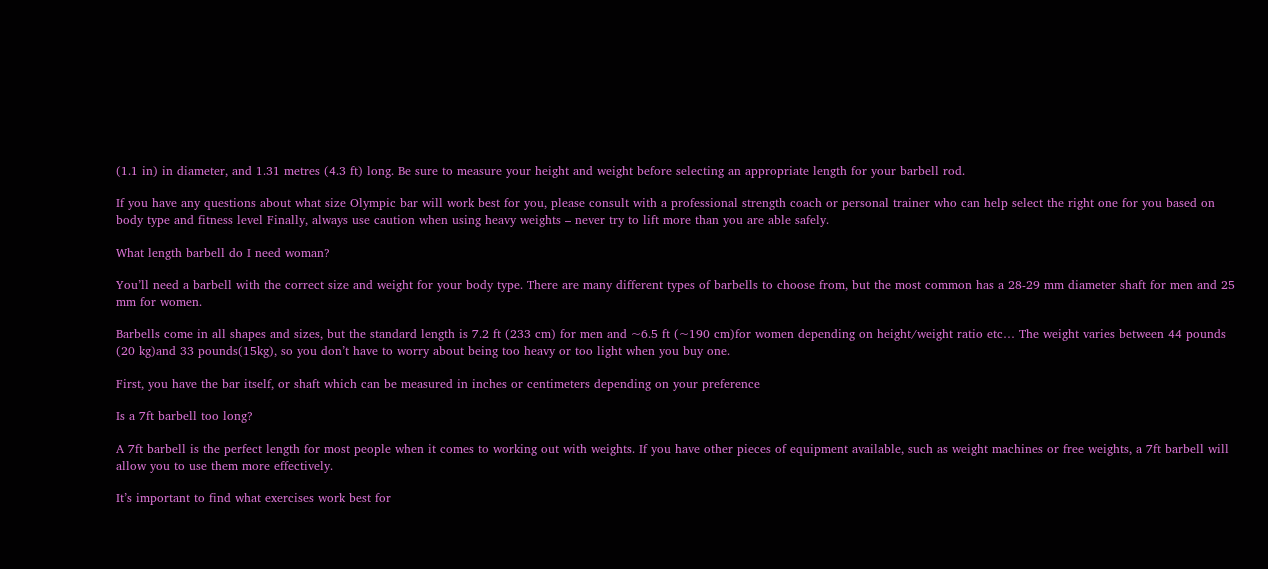(1.1 in) in diameter, and 1.31 metres (4.3 ft) long. Be sure to measure your height and weight before selecting an appropriate length for your barbell rod.

If you have any questions about what size Olympic bar will work best for you, please consult with a professional strength coach or personal trainer who can help select the right one for you based on body type and fitness level Finally, always use caution when using heavy weights – never try to lift more than you are able safely.

What length barbell do I need woman?

You’ll need a barbell with the correct size and weight for your body type. There are many different types of barbells to choose from, but the most common has a 28-29 mm diameter shaft for men and 25 mm for women.

Barbells come in all shapes and sizes, but the standard length is 7.2 ft (233 cm) for men and ~6.5 ft (~190 cm)for women depending on height/weight ratio etc… The weight varies between 44 pounds (20 kg)and 33 pounds(15kg), so you don’t have to worry about being too heavy or too light when you buy one.

First, you have the bar itself, or shaft which can be measured in inches or centimeters depending on your preference

Is a 7ft barbell too long?

A 7ft barbell is the perfect length for most people when it comes to working out with weights. If you have other pieces of equipment available, such as weight machines or free weights, a 7ft barbell will allow you to use them more effectively.

It’s important to find what exercises work best for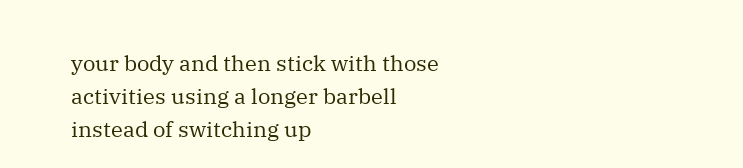your body and then stick with those activities using a longer barbell instead of switching up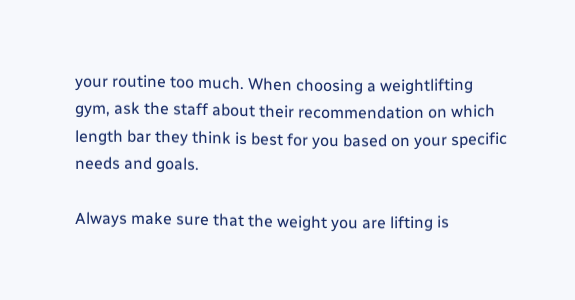your routine too much. When choosing a weightlifting gym, ask the staff about their recommendation on which length bar they think is best for you based on your specific needs and goals.

Always make sure that the weight you are lifting is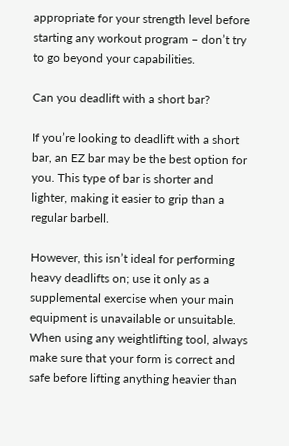appropriate for your strength level before starting any workout program – don’t try to go beyond your capabilities.

Can you deadlift with a short bar?

If you’re looking to deadlift with a short bar, an EZ bar may be the best option for you. This type of bar is shorter and lighter, making it easier to grip than a regular barbell.

However, this isn’t ideal for performing heavy deadlifts on; use it only as a supplemental exercise when your main equipment is unavailable or unsuitable. When using any weightlifting tool, always make sure that your form is correct and safe before lifting anything heavier than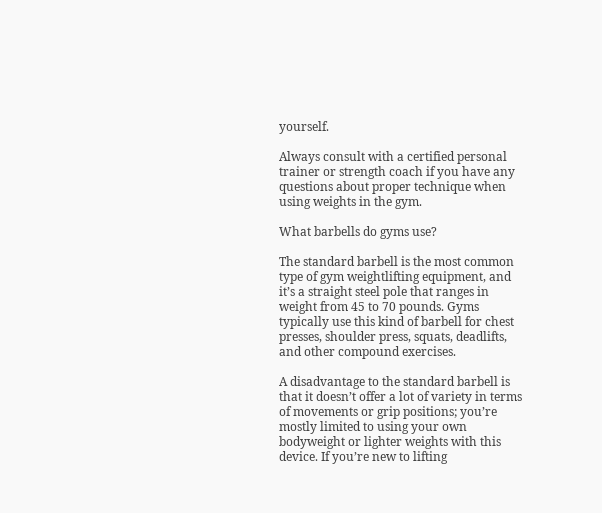yourself.

Always consult with a certified personal trainer or strength coach if you have any questions about proper technique when using weights in the gym.

What barbells do gyms use?

The standard barbell is the most common type of gym weightlifting equipment, and it’s a straight steel pole that ranges in weight from 45 to 70 pounds. Gyms typically use this kind of barbell for chest presses, shoulder press, squats, deadlifts, and other compound exercises.

A disadvantage to the standard barbell is that it doesn’t offer a lot of variety in terms of movements or grip positions; you’re mostly limited to using your own bodyweight or lighter weights with this device. If you’re new to lifting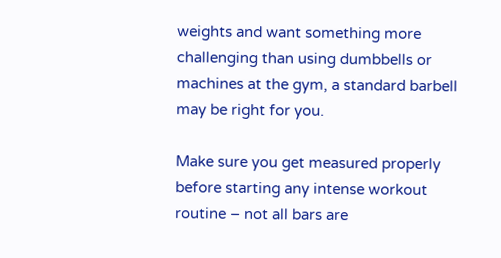weights and want something more challenging than using dumbbells or machines at the gym, a standard barbell may be right for you.

Make sure you get measured properly before starting any intense workout routine – not all bars are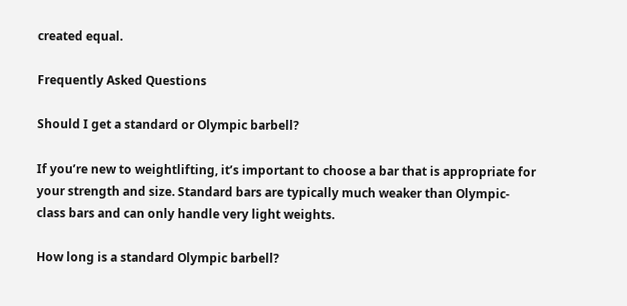created equal.

Frequently Asked Questions

Should I get a standard or Olympic barbell?

If you’re new to weightlifting, it’s important to choose a bar that is appropriate for your strength and size. Standard bars are typically much weaker than Olympic-class bars and can only handle very light weights.

How long is a standard Olympic barbell?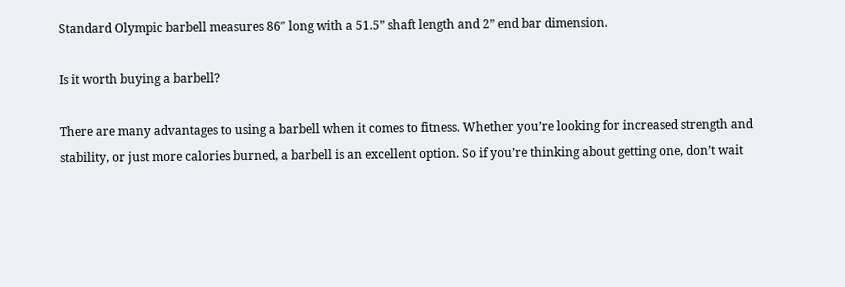Standard Olympic barbell measures 86″ long with a 51.5” shaft length and 2” end bar dimension.

Is it worth buying a barbell?

There are many advantages to using a barbell when it comes to fitness. Whether you’re looking for increased strength and stability, or just more calories burned, a barbell is an excellent option. So if you’re thinking about getting one, don’t wait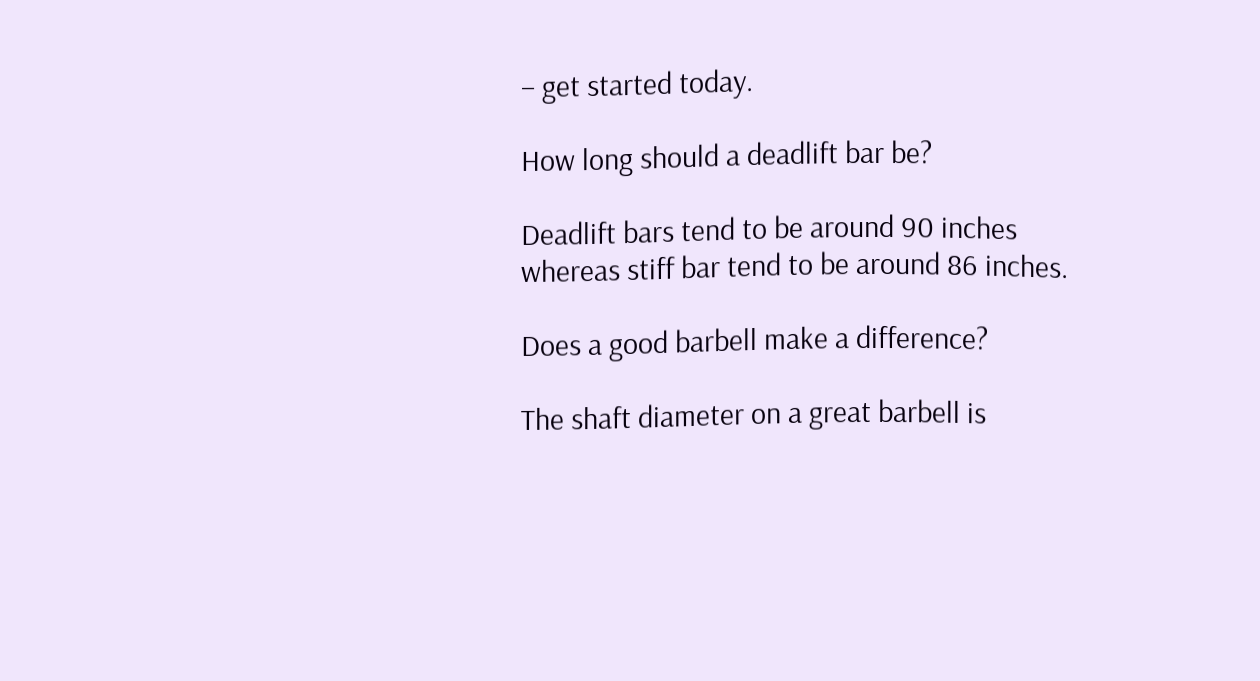– get started today.

How long should a deadlift bar be?

Deadlift bars tend to be around 90 inches whereas stiff bar tend to be around 86 inches.

Does a good barbell make a difference?

The shaft diameter on a great barbell is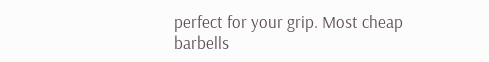perfect for your grip. Most cheap barbells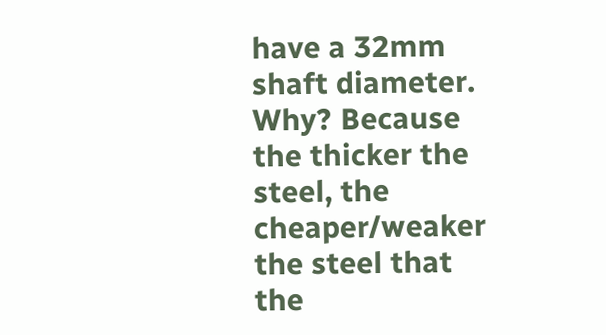have a 32mm shaft diameter. Why? Because the thicker the steel, the cheaper/weaker the steel that the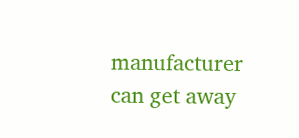manufacturer can get away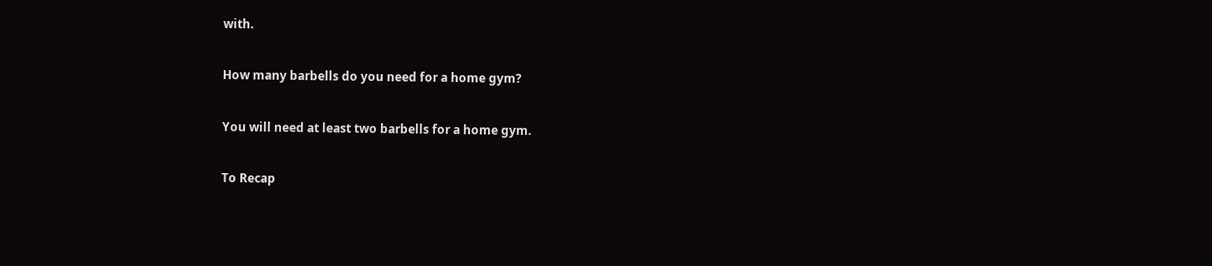with.

How many barbells do you need for a home gym?

You will need at least two barbells for a home gym.

To Recap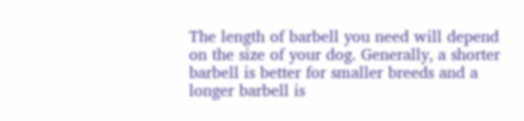The length of barbell you need will depend on the size of your dog. Generally, a shorter barbell is better for smaller breeds and a longer barbell is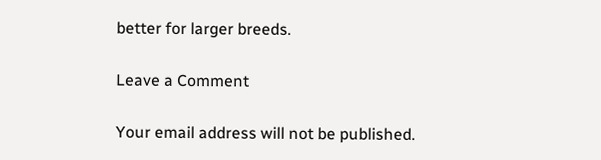better for larger breeds.

Leave a Comment

Your email address will not be published.